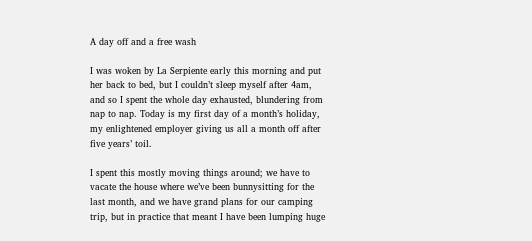A day off and a free wash

I was woken by La Serpiente early this morning and put her back to bed, but I couldn’t sleep myself after 4am, and so I spent the whole day exhausted, blundering from nap to nap. Today is my first day of a month’s holiday, my enlightened employer giving us all a month off after five years’ toil.

I spent this mostly moving things around; we have to vacate the house where we’ve been bunnysitting for the last month, and we have grand plans for our camping trip, but in practice that meant I have been lumping huge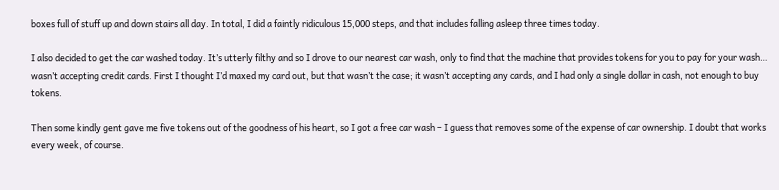boxes full of stuff up and down stairs all day. In total, I did a faintly ridiculous 15,000 steps, and that includes falling asleep three times today.

I also decided to get the car washed today. It’s utterly filthy and so I drove to our nearest car wash, only to find that the machine that provides tokens for you to pay for your wash… wasn’t accepting credit cards. First I thought I’d maxed my card out, but that wasn’t the case; it wasn’t accepting any cards, and I had only a single dollar in cash, not enough to buy tokens.

Then some kindly gent gave me five tokens out of the goodness of his heart, so I got a free car wash – I guess that removes some of the expense of car ownership. I doubt that works every week, of course.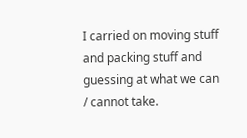I carried on moving stuff and packing stuff and guessing at what we can / cannot take.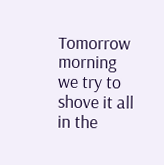Tomorrow morning we try to shove it all in the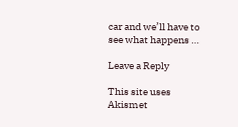car and we’ll have to see what happens …

Leave a Reply

This site uses Akismet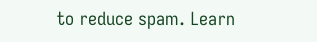to reduce spam. Learn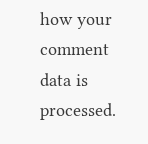how your comment data is processed.